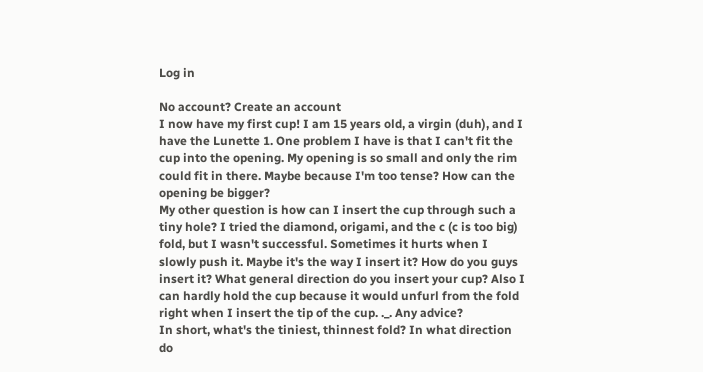Log in

No account? Create an account
I now have my first cup! I am 15 years old, a virgin (duh), and I have the Lunette 1. One problem I have is that I can't fit the cup into the opening. My opening is so small and only the rim could fit in there. Maybe because I'm too tense? How can the opening be bigger?
My other question is how can I insert the cup through such a tiny hole? I tried the diamond, origami, and the c (c is too big) fold, but I wasn't successful. Sometimes it hurts when I slowly push it. Maybe it's the way I insert it? How do you guys insert it? What general direction do you insert your cup? Also I can hardly hold the cup because it would unfurl from the fold right when I insert the tip of the cup. ._. Any advice?
In short, what's the tiniest, thinnest fold? In what direction do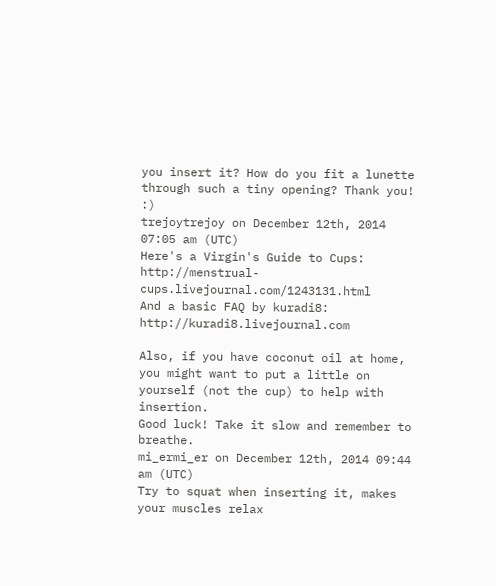you insert it? How do you fit a lunette through such a tiny opening? Thank you! :)
trejoytrejoy on December 12th, 2014 07:05 am (UTC)
Here's a Virgin's Guide to Cups: http://menstrual-cups.livejournal.com/1243131.html
And a basic FAQ by kuradi8: http://kuradi8.livejournal.com

Also, if you have coconut oil at home, you might want to put a little on yourself (not the cup) to help with insertion.
Good luck! Take it slow and remember to breathe.
mi_ermi_er on December 12th, 2014 09:44 am (UTC)
Try to squat when inserting it, makes your muscles relax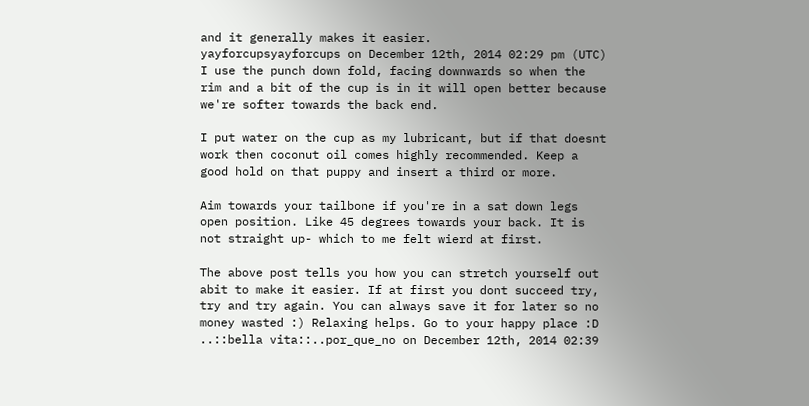and it generally makes it easier.
yayforcupsyayforcups on December 12th, 2014 02:29 pm (UTC)
I use the punch down fold, facing downwards so when the rim and a bit of the cup is in it will open better because we're softer towards the back end.

I put water on the cup as my lubricant, but if that doesnt work then coconut oil comes highly recommended. Keep a good hold on that puppy and insert a third or more.

Aim towards your tailbone if you're in a sat down legs open position. Like 45 degrees towards your back. It is not straight up- which to me felt wierd at first.

The above post tells you how you can stretch yourself out abit to make it easier. If at first you dont succeed try, try and try again. You can always save it for later so no money wasted :) Relaxing helps. Go to your happy place :D
..::bella vita::..por_que_no on December 12th, 2014 02:39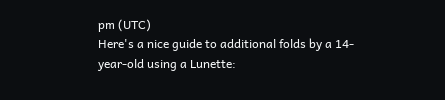pm (UTC)
Here's a nice guide to additional folds by a 14-year-old using a Lunette: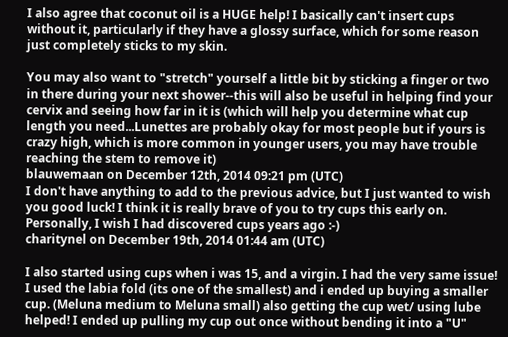I also agree that coconut oil is a HUGE help! I basically can't insert cups without it, particularly if they have a glossy surface, which for some reason just completely sticks to my skin.

You may also want to "stretch" yourself a little bit by sticking a finger or two in there during your next shower--this will also be useful in helping find your cervix and seeing how far in it is (which will help you determine what cup length you need...Lunettes are probably okay for most people but if yours is crazy high, which is more common in younger users, you may have trouble reaching the stem to remove it)
blauwemaan on December 12th, 2014 09:21 pm (UTC)
I don't have anything to add to the previous advice, but I just wanted to wish you good luck! I think it is really brave of you to try cups this early on. Personally, I wish I had discovered cups years ago :-)
charitynel on December 19th, 2014 01:44 am (UTC)

I also started using cups when i was 15, and a virgin. I had the very same issue! I used the labia fold (its one of the smallest) and i ended up buying a smaller cup. (Meluna medium to Meluna small) also getting the cup wet/ using lube helped! I ended up pulling my cup out once without bending it into a "U"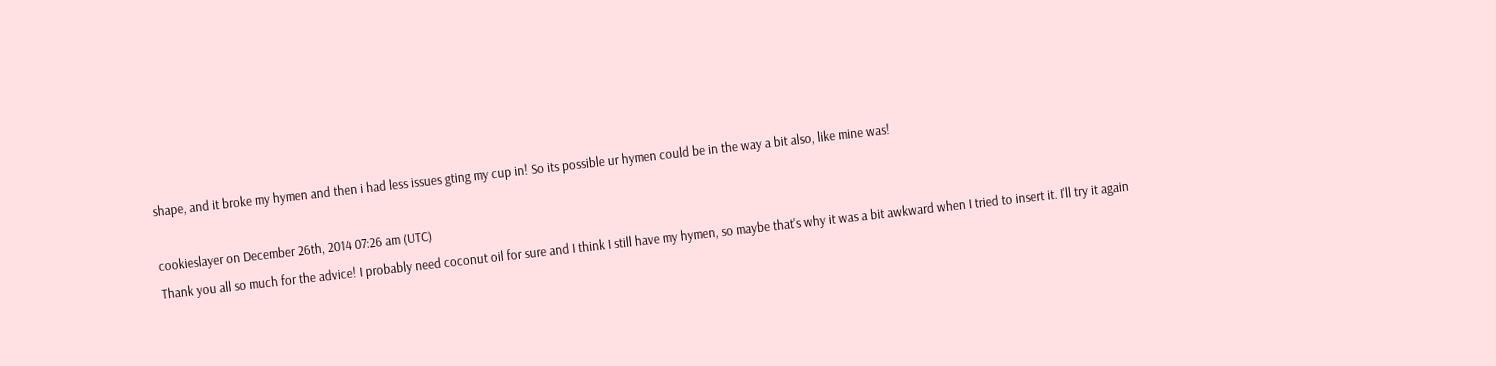shape, and it broke my hymen and then i had less issues gting my cup in! So its possible ur hymen could be in the way a bit also, like mine was!

cookieslayer on December 26th, 2014 07:26 am (UTC)
Thank you all so much for the advice! I probably need coconut oil for sure and I think I still have my hymen, so maybe that's why it was a bit awkward when I tried to insert it. I'll try it again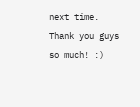next time. Thank you guys so much! :)